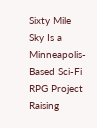Sixty Mile Sky Is a Minneapolis-Based Sci-Fi RPG Project Raising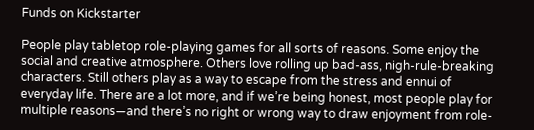Funds on Kickstarter

People play tabletop role-playing games for all sorts of reasons. Some enjoy the social and creative atmosphere. Others love rolling up bad-ass, nigh-rule-breaking characters. Still others play as a way to escape from the stress and ennui of everyday life. There are a lot more, and if we’re being honest, most people play for multiple reasons—and there’s no right or wrong way to draw enjoyment from role-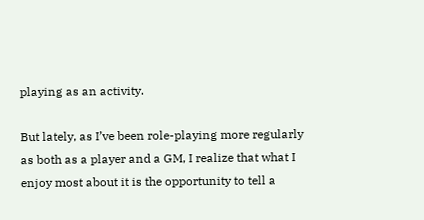playing as an activity.

But lately, as I’ve been role-playing more regularly as both as a player and a GM, I realize that what I enjoy most about it is the opportunity to tell a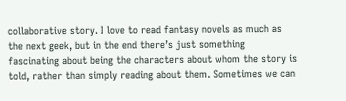collaborative story. I love to read fantasy novels as much as the next geek, but in the end there’s just something fascinating about being the characters about whom the story is told, rather than simply reading about them. Sometimes we can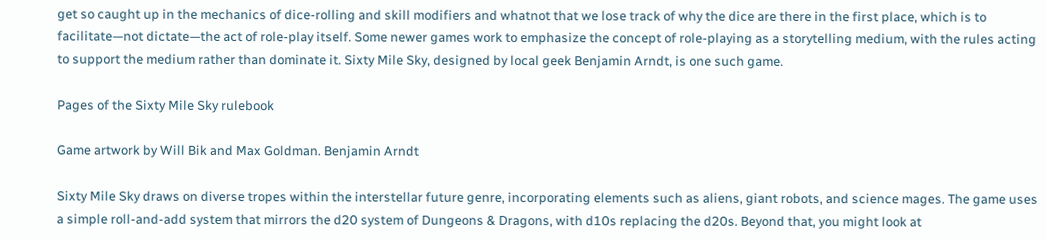get so caught up in the mechanics of dice-rolling and skill modifiers and whatnot that we lose track of why the dice are there in the first place, which is to facilitate—not dictate—the act of role-play itself. Some newer games work to emphasize the concept of role-playing as a storytelling medium, with the rules acting to support the medium rather than dominate it. Sixty Mile Sky, designed by local geek Benjamin Arndt, is one such game.

Pages of the Sixty Mile Sky rulebook

Game artwork by Will Bik and Max Goldman. Benjamin Arndt

Sixty Mile Sky draws on diverse tropes within the interstellar future genre, incorporating elements such as aliens, giant robots, and science mages. The game uses a simple roll-and-add system that mirrors the d20 system of Dungeons & Dragons, with d10s replacing the d20s. Beyond that, you might look at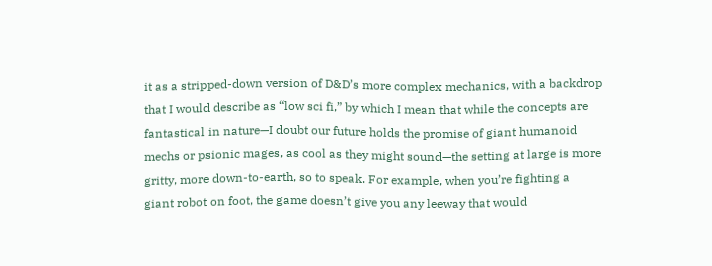it as a stripped-down version of D&D’s more complex mechanics, with a backdrop that I would describe as “low sci fi,” by which I mean that while the concepts are fantastical in nature—I doubt our future holds the promise of giant humanoid mechs or psionic mages, as cool as they might sound—the setting at large is more gritty, more down-to-earth, so to speak. For example, when you’re fighting a giant robot on foot, the game doesn’t give you any leeway that would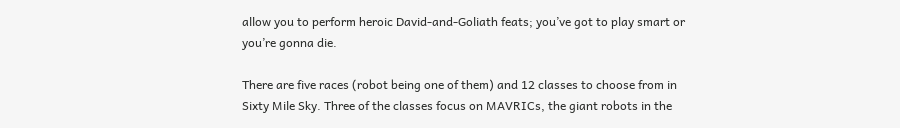allow you to perform heroic David-and-Goliath feats; you’ve got to play smart or you’re gonna die.

There are five races (robot being one of them) and 12 classes to choose from in Sixty Mile Sky. Three of the classes focus on MAVRICs, the giant robots in the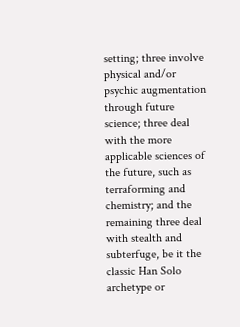setting; three involve physical and/or psychic augmentation through future science; three deal with the more applicable sciences of the future, such as terraforming and chemistry; and the remaining three deal with stealth and subterfuge, be it the classic Han Solo archetype or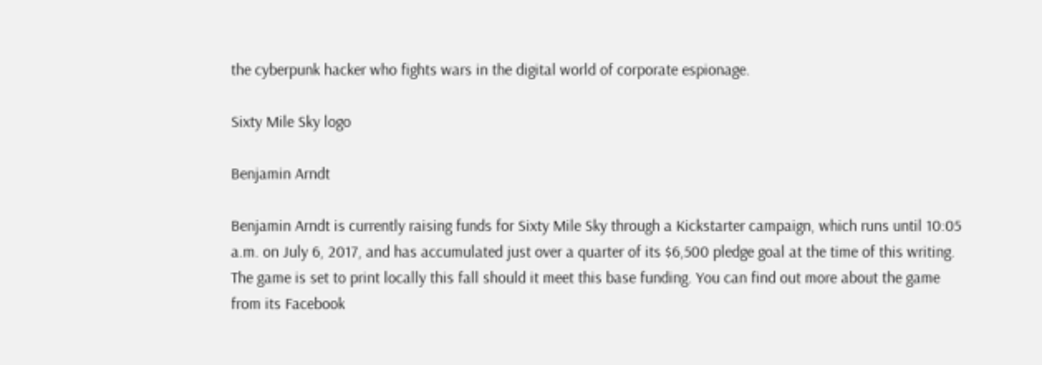the cyberpunk hacker who fights wars in the digital world of corporate espionage.

Sixty Mile Sky logo

Benjamin Arndt

Benjamin Arndt is currently raising funds for Sixty Mile Sky through a Kickstarter campaign, which runs until 10:05 a.m. on July 6, 2017, and has accumulated just over a quarter of its $6,500 pledge goal at the time of this writing. The game is set to print locally this fall should it meet this base funding. You can find out more about the game from its Facebook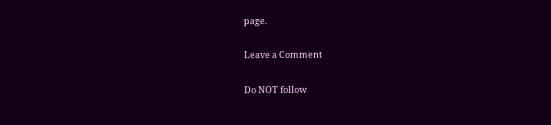page.

Leave a Comment

Do NOT follow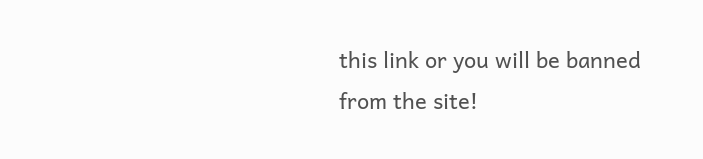this link or you will be banned from the site!